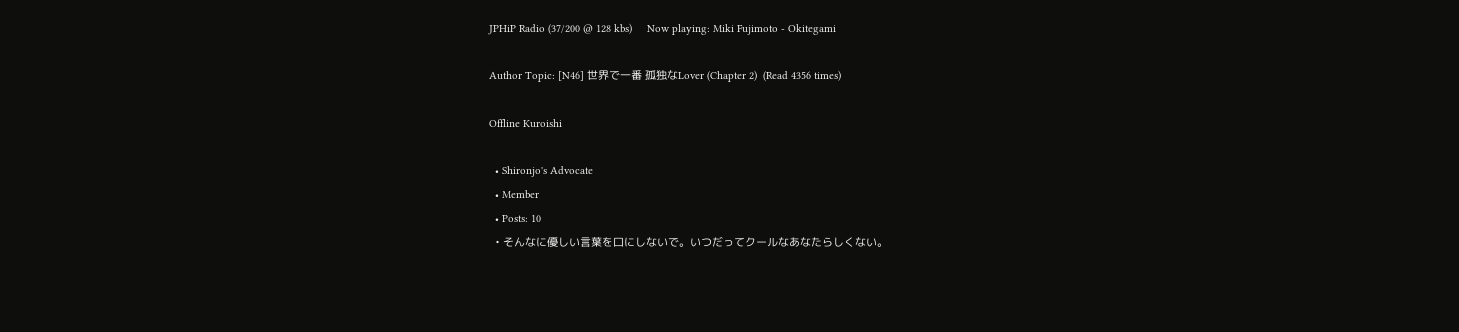JPHiP Radio (37/200 @ 128 kbs)     Now playing: Miki Fujimoto - Okitegami

Author Topic: [N46] 世界で一番 孤独なLover (Chapter 2)  (Read 4356 times)

Offline Kuroishi

  • Shironjo's Advocate
  • Member
  • Posts: 10
  • そんなに優しい言葉を口にしないで。いつだってクールなあなたらしくない。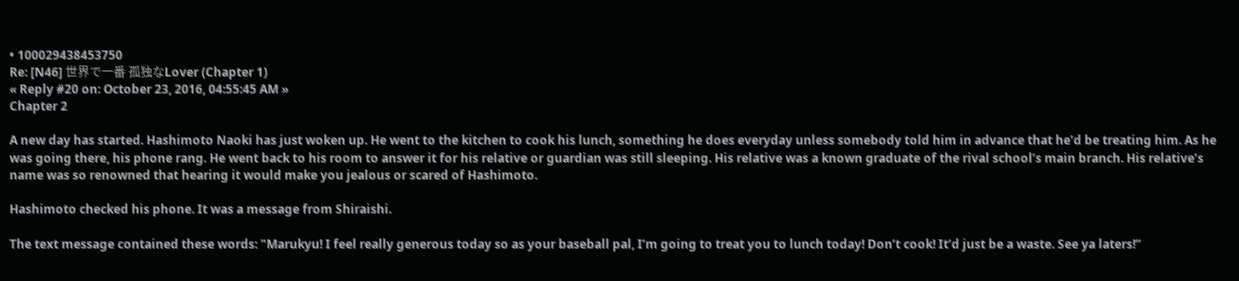• 100029438453750
Re: [N46] 世界で一番 孤独なLover (Chapter 1)
« Reply #20 on: October 23, 2016, 04:55:45 AM »
Chapter 2

A new day has started. Hashimoto Naoki has just woken up. He went to the kitchen to cook his lunch, something he does everyday unless somebody told him in advance that he’d be treating him. As he was going there, his phone rang. He went back to his room to answer it for his relative or guardian was still sleeping. His relative was a known graduate of the rival school’s main branch. His relative’s name was so renowned that hearing it would make you jealous or scared of Hashimoto.

Hashimoto checked his phone. It was a message from Shiraishi.

The text message contained these words: "Marukyu! I feel really generous today so as your baseball pal, I’m going to treat you to lunch today! Don’t cook! It’d just be a waste. See ya laters!”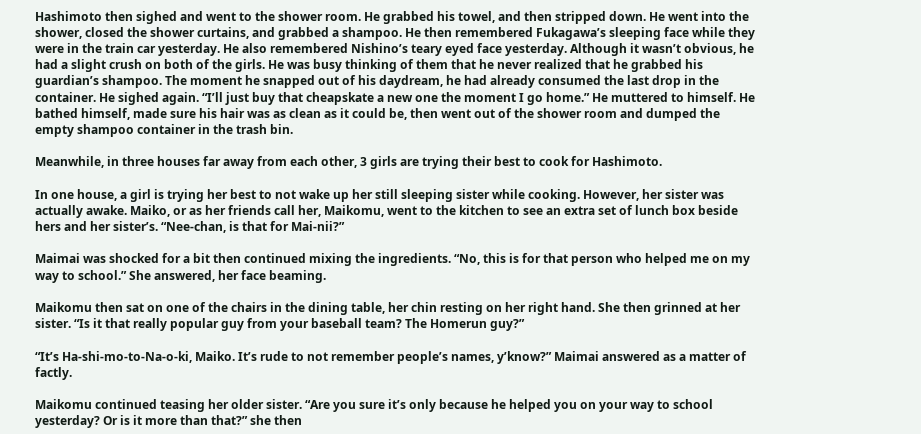Hashimoto then sighed and went to the shower room. He grabbed his towel, and then stripped down. He went into the shower, closed the shower curtains, and grabbed a shampoo. He then remembered Fukagawa’s sleeping face while they were in the train car yesterday. He also remembered Nishino’s teary eyed face yesterday. Although it wasn’t obvious, he had a slight crush on both of the girls. He was busy thinking of them that he never realized that he grabbed his guardian’s shampoo. The moment he snapped out of his daydream, he had already consumed the last drop in the container. He sighed again. “I’ll just buy that cheapskate a new one the moment I go home.” He muttered to himself. He bathed himself, made sure his hair was as clean as it could be, then went out of the shower room and dumped the empty shampoo container in the trash bin.

Meanwhile, in three houses far away from each other, 3 girls are trying their best to cook for Hashimoto.

In one house, a girl is trying her best to not wake up her still sleeping sister while cooking. However, her sister was actually awake. Maiko, or as her friends call her, Maikomu, went to the kitchen to see an extra set of lunch box beside hers and her sister’s. “Nee-chan, is that for Mai-nii?”

Maimai was shocked for a bit then continued mixing the ingredients. “No, this is for that person who helped me on my way to school.” She answered, her face beaming.

Maikomu then sat on one of the chairs in the dining table, her chin resting on her right hand. She then grinned at her sister. “Is it that really popular guy from your baseball team? The Homerun guy?”

“It’s Ha-shi-mo-to-Na-o-ki, Maiko. It’s rude to not remember people’s names, y’know?” Maimai answered as a matter of factly.

Maikomu continued teasing her older sister. “Are you sure it’s only because he helped you on your way to school yesterday? Or is it more than that?” she then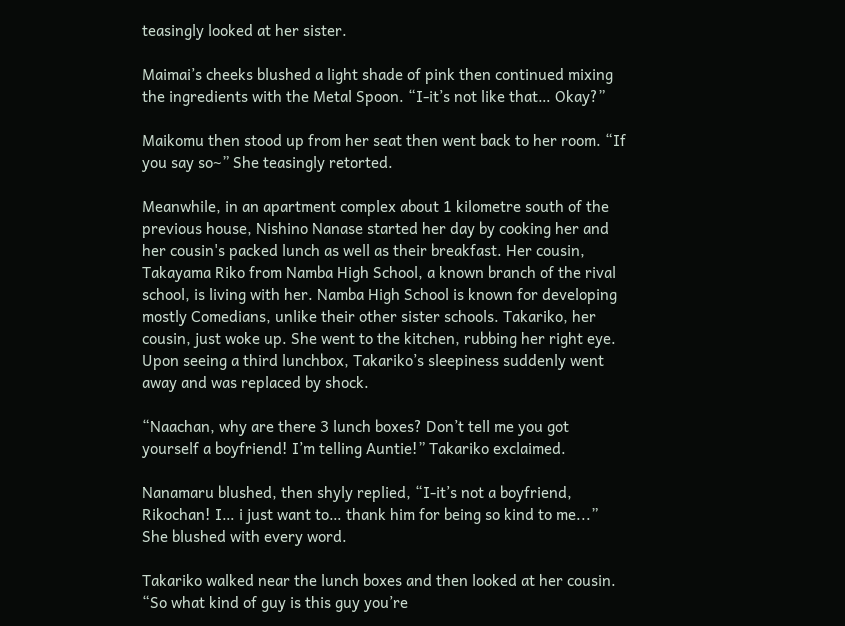teasingly looked at her sister.

Maimai’s cheeks blushed a light shade of pink then continued mixing the ingredients with the Metal Spoon. “I-it’s not like that… Okay?”

Maikomu then stood up from her seat then went back to her room. “If you say so~” She teasingly retorted.

Meanwhile, in an apartment complex about 1 kilometre south of the previous house, Nishino Nanase started her day by cooking her and her cousin's packed lunch as well as their breakfast. Her cousin, Takayama Riko from Namba High School, a known branch of the rival school, is living with her. Namba High School is known for developing mostly Comedians, unlike their other sister schools. Takariko, her cousin, just woke up. She went to the kitchen, rubbing her right eye. Upon seeing a third lunchbox, Takariko’s sleepiness suddenly went away and was replaced by shock.

“Naachan, why are there 3 lunch boxes? Don’t tell me you got yourself a boyfriend! I’m telling Auntie!” Takariko exclaimed.

Nanamaru blushed, then shyly replied, “I-it’s not a boyfriend, Rikochan! I… i just want to… thank him for being so kind to me...” She blushed with every word.

Takariko walked near the lunch boxes and then looked at her cousin. “So what kind of guy is this guy you’re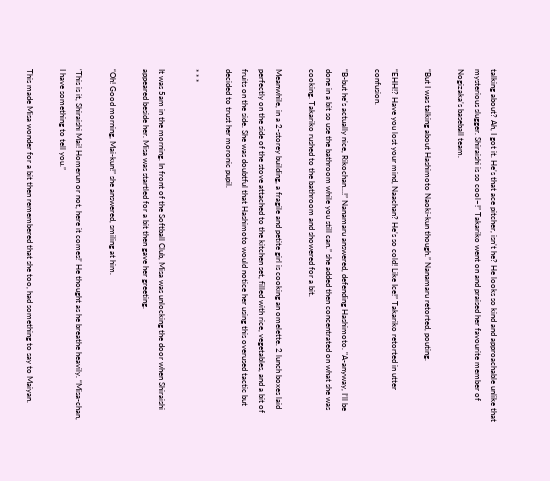talking about? Ah, I got it. He’s that ace pitcher, isn’t he? He looks so kind and approachable unlike that mysterious slugger. Shiraishi is so cool~!” Takariko went on and praised her favourite member of Nogizaka’s baseball team.

“But I was talking about Hashimoto Naoki-kun though.” Nanamaru retorted, pouting.

“EHH!? Have you lost your mind, Naachan? He’s so cold! Like Ice!” Takariko retorted in utter confusion.

“B-but he’s actually nice, Rikochan…!” Nanamaru answered, defending Hashimoto. "A-anyway, I’ll be done in a bit so use the bathroom while you still can.” she added then concentrated on what she was cooking. Takariko rushed to the bathroom and showered for a bit.

Meanwhile, in a 2-storey building, a fragile and petite girl is cooking an omelette. 2 lunch boxes laid perfectly on the side of the stove attached to the kitchen set, filled with rice, vegetables, and a bit of fruits on the side. She was doubtful that Hashimoto would notice her using this overused tactic but decided to trust her moronic pupil.

* * *

It was 5am in the morning. In front of the Softball Club, Misa was unlocking the door when Shiraishi appeared beside her. Misa was startled for a bit then gave her greeting.

“Oh! Good morning, Mai-kun!” she answered, smiling at him.

‘This is it, Shiraishi Mai! Homerun or not, here it comes!’ He thought as he breathe heavily. “Misa-chan, I have something to tell you.”

This made Misa wonder for a bit then remembered that she too, had something to say to Maiyan.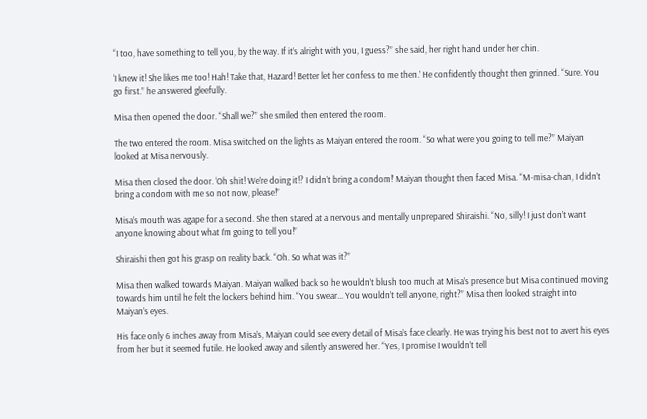“I too, have something to tell you, by the way. If it’s alright with you, I guess?” she said, her right hand under her chin.

‘I knew it! She likes me too! Hah! Take that, Hazard! Better let her confess to me then.’ He confidently thought then grinned. “Sure. You go first.” he answered gleefully.

Misa then opened the door. “Shall we?” she smiled then entered the room.

The two entered the room. Misa switched on the lights as Maiyan entered the room. “So what were you going to tell me?” Maiyan looked at Misa nervously.

Misa then closed the door. ‘Oh shit! We’re doing it!? I didn’t bring a condom!’ Maiyan thought then faced Misa. “M-misa-chan, I didn’t bring a condom with me so not now, please!”

Misa’s mouth was agape for a second. She then stared at a nervous and mentally unprepared Shiraishi. “No, silly! I just don’t want anyone knowing about what I’m going to tell you!”

Shiraishi then got his grasp on reality back. “Oh. So what was it?”

Misa then walked towards Maiyan. Maiyan walked back so he wouldn’t blush too much at Misa’s presence but Misa continued moving towards him until he felt the lockers behind him. “You swear... You wouldn’t tell anyone, right?” Misa then looked straight into Maiyan’s eyes.

His face only 6 inches away from Misa’s, Maiyan could see every detail of Misa’s face clearly. He was trying his best not to avert his eyes from her but it seemed futile. He looked away and silently answered her. “Yes, I promise I wouldn’t tell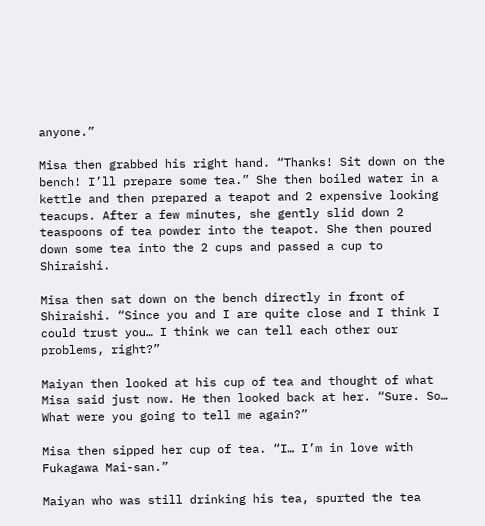anyone.”

Misa then grabbed his right hand. “Thanks! Sit down on the bench! I’ll prepare some tea.” She then boiled water in a kettle and then prepared a teapot and 2 expensive looking teacups. After a few minutes, she gently slid down 2 teaspoons of tea powder into the teapot. She then poured down some tea into the 2 cups and passed a cup to Shiraishi.

Misa then sat down on the bench directly in front of Shiraishi. “Since you and I are quite close and I think I could trust you… I think we can tell each other our problems, right?”

Maiyan then looked at his cup of tea and thought of what Misa said just now. He then looked back at her. “Sure. So… What were you going to tell me again?”

Misa then sipped her cup of tea. “I… I’m in love with Fukagawa Mai-san.”

Maiyan who was still drinking his tea, spurted the tea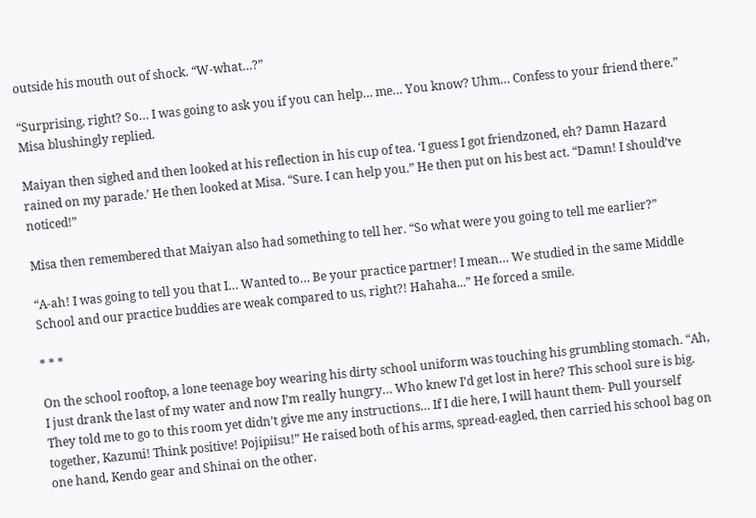outside his mouth out of shock. “W-what…?”

“Surprising, right? So… I was going to ask you if you can help… me… You know? Uhm… Confess to your friend there.” Misa blushingly replied.

Maiyan then sighed and then looked at his reflection in his cup of tea. ‘I guess I got friendzoned, eh? Damn Hazard rained on my parade.’ He then looked at Misa. “Sure. I can help you.” He then put on his best act. “Damn! I should’ve noticed!”

Misa then remembered that Maiyan also had something to tell her. “So what were you going to tell me earlier?”

“A-ah! I was going to tell you that I… Wanted to… Be your practice partner! I mean… We studied in the same Middle School and our practice buddies are weak compared to us, right?! Hahaha...” He forced a smile.

* * *

On the school rooftop, a lone teenage boy wearing his dirty school uniform was touching his grumbling stomach. “Ah, I just drank the last of my water and now I’m really hungry… Who knew I’d get lost in here? This school sure is big. They told me to go to this room yet didn’t give me any instructions… If I die here, I will haunt them- Pull yourself together, Kazumi! Think positive! Pojipiisu!” He raised both of his arms, spread-eagled, then carried his school bag on one hand, Kendo gear and Shinai on the other.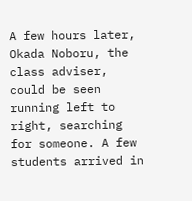A few hours later, Okada Noboru, the class adviser, could be seen running left to right, searching for someone. A few students arrived in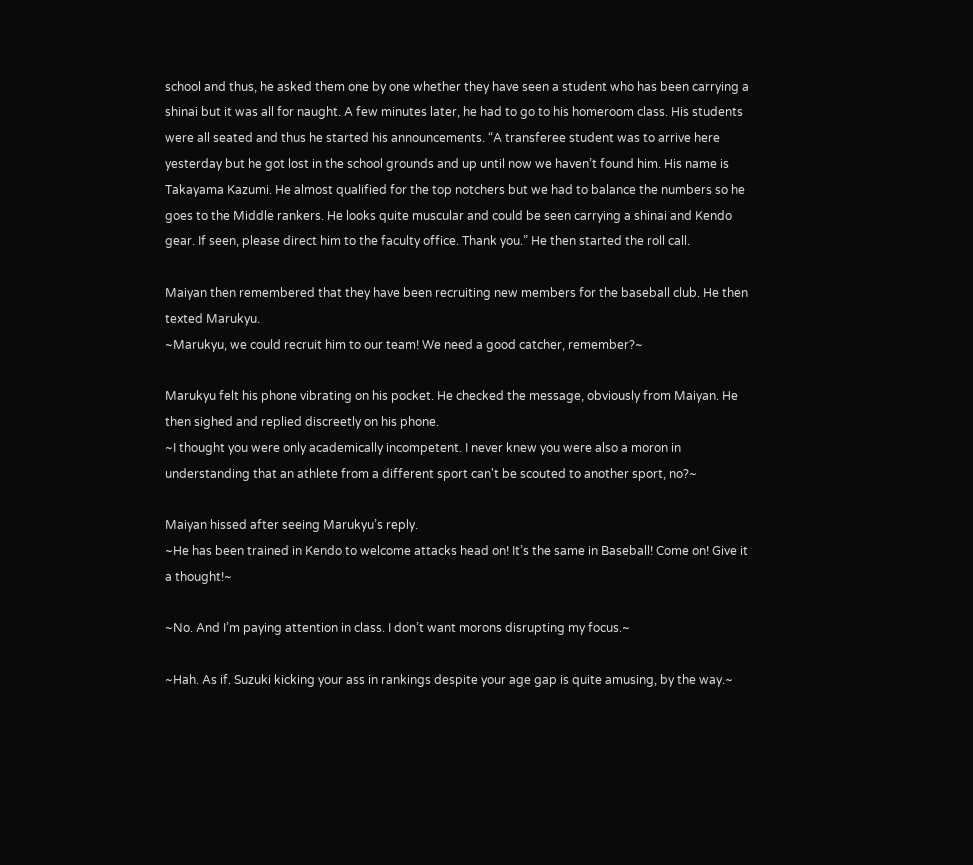school and thus, he asked them one by one whether they have seen a student who has been carrying a shinai but it was all for naught. A few minutes later, he had to go to his homeroom class. His students were all seated and thus he started his announcements. “A transferee student was to arrive here yesterday but he got lost in the school grounds and up until now we haven’t found him. His name is Takayama Kazumi. He almost qualified for the top notchers but we had to balance the numbers so he goes to the Middle rankers. He looks quite muscular and could be seen carrying a shinai and Kendo gear. If seen, please direct him to the faculty office. Thank you.” He then started the roll call.

Maiyan then remembered that they have been recruiting new members for the baseball club. He then texted Marukyu.
~Marukyu, we could recruit him to our team! We need a good catcher, remember?~

Marukyu felt his phone vibrating on his pocket. He checked the message, obviously from Maiyan. He then sighed and replied discreetly on his phone.
~I thought you were only academically incompetent. I never knew you were also a moron in understanding that an athlete from a different sport can't be scouted to another sport, no?~

Maiyan hissed after seeing Marukyu’s reply.
~He has been trained in Kendo to welcome attacks head on! It’s the same in Baseball! Come on! Give it a thought!~

~No. And I’m paying attention in class. I don’t want morons disrupting my focus.~

~Hah. As if. Suzuki kicking your ass in rankings despite your age gap is quite amusing, by the way.~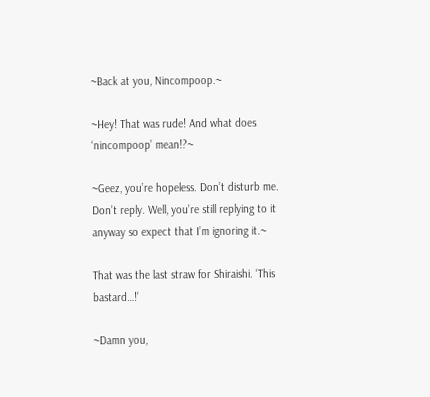~Back at you, Nincompoop.~

~Hey! That was rude! And what does ‘nincompoop’ mean!?~

~Geez, you’re hopeless. Don’t disturb me. Don’t reply. Well, you’re still replying to it anyway so expect that I’m ignoring it.~

That was the last straw for Shiraishi. ‘This bastard…!’

~Damn you,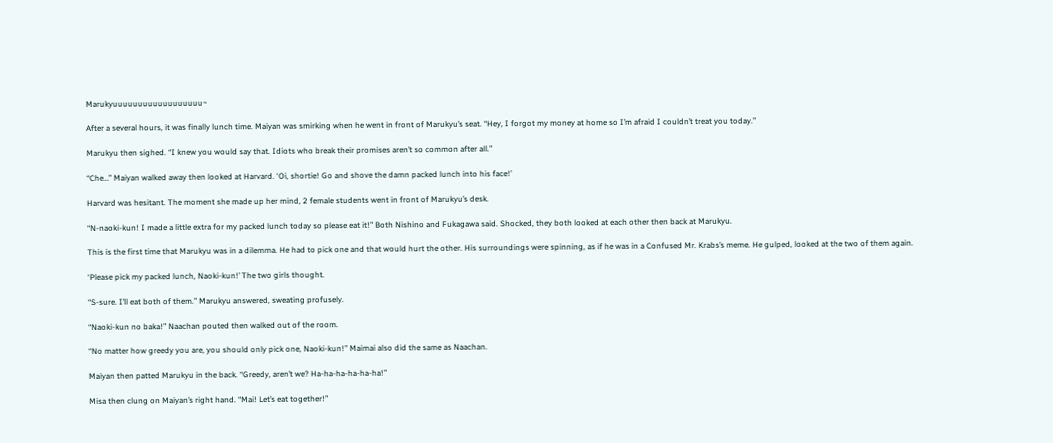Marukyuuuuuuuuuuuuuuuuuu~

After a several hours, it was finally lunch time. Maiyan was smirking when he went in front of Marukyu’s seat. “Hey, I forgot my money at home so I’m afraid I couldn’t treat you today.”

Marukyu then sighed. “I knew you would say that. Idiots who break their promises aren’t so common after all.”

“Che…” Maiyan walked away then looked at Harvard. ‘Oi, shortie! Go and shove the damn packed lunch into his face!’

Harvard was hesitant. The moment she made up her mind, 2 female students went in front of Marukyu’s desk.

“N-naoki-kun! I made a little extra for my packed lunch today so please eat it!” Both Nishino and Fukagawa said. Shocked, they both looked at each other then back at Marukyu.

This is the first time that Marukyu was in a dilemma. He had to pick one and that would hurt the other. His surroundings were spinning, as if he was in a Confused Mr. Krabs’s meme. He gulped, looked at the two of them again.

‘Please pick my packed lunch, Naoki-kun!’ The two girls thought.

“S-sure. I’ll eat both of them.” Marukyu answered, sweating profusely.

“Naoki-kun no baka!” Naachan pouted then walked out of the room.

“No matter how greedy you are, you should only pick one, Naoki-kun!” Maimai also did the same as Naachan.

Maiyan then patted Marukyu in the back. “Greedy, aren’t we? Ha-ha-ha-ha-ha-ha!”

Misa then clung on Maiyan’s right hand. “Mai! Let’s eat together!”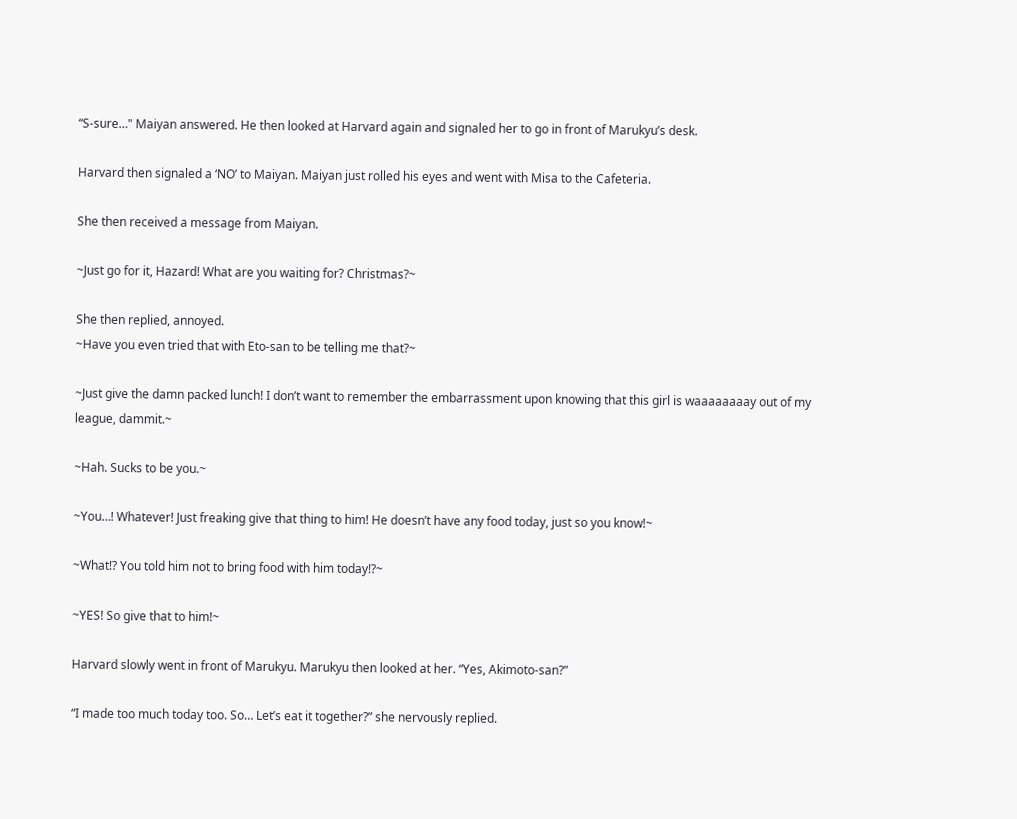“S-sure…" Maiyan answered. He then looked at Harvard again and signaled her to go in front of Marukyu’s desk.

Harvard then signaled a ‘NO’ to Maiyan. Maiyan just rolled his eyes and went with Misa to the Cafeteria.

She then received a message from Maiyan.

~Just go for it, Hazard! What are you waiting for? Christmas?~

She then replied, annoyed.
~Have you even tried that with Eto-san to be telling me that?~

~Just give the damn packed lunch! I don’t want to remember the embarrassment upon knowing that this girl is waaaaaaaay out of my league, dammit.~

~Hah. Sucks to be you.~

~You…! Whatever! Just freaking give that thing to him! He doesn’t have any food today, just so you know!~

~What!? You told him not to bring food with him today!?~

~YES! So give that to him!~

Harvard slowly went in front of Marukyu. Marukyu then looked at her. “Yes, Akimoto-san?”

“I made too much today too. So… Let’s eat it together?” she nervously replied.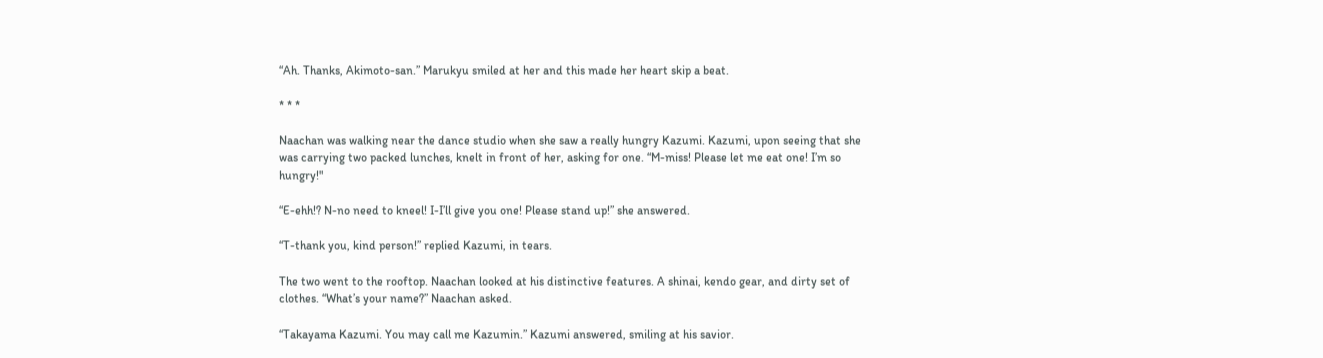“Ah. Thanks, Akimoto-san.” Marukyu smiled at her and this made her heart skip a beat.

* * *

Naachan was walking near the dance studio when she saw a really hungry Kazumi. Kazumi, upon seeing that she was carrying two packed lunches, knelt in front of her, asking for one. “M-miss! Please let me eat one! I’m so hungry!"

“E-ehh!? N-no need to kneel! I-I’ll give you one! Please stand up!” she answered.

“T-thank you, kind person!” replied Kazumi, in tears.

The two went to the rooftop. Naachan looked at his distinctive features. A shinai, kendo gear, and dirty set of clothes. “What’s your name?” Naachan asked.

“Takayama Kazumi. You may call me Kazumin.” Kazumi answered, smiling at his savior.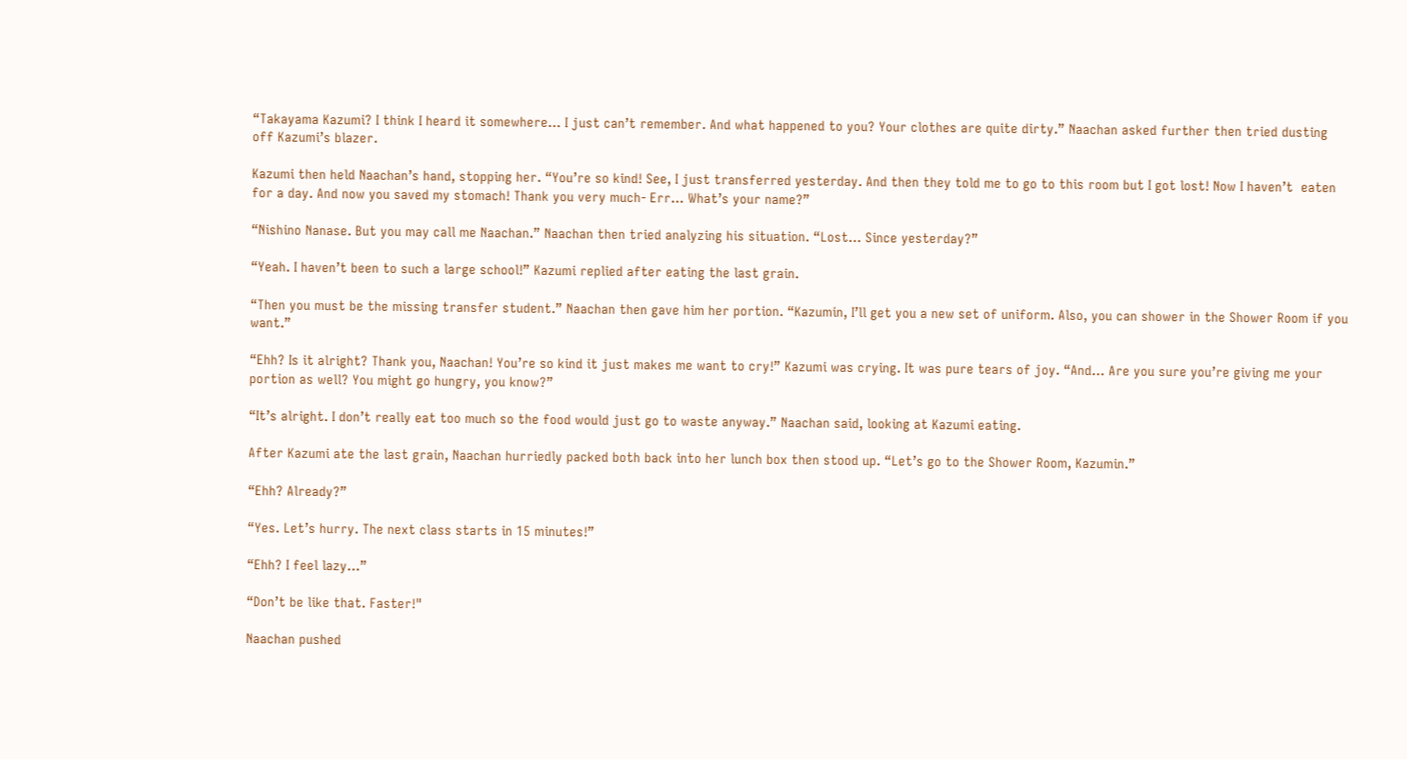“Takayama Kazumi? I think I heard it somewhere… I just can’t remember. And what happened to you? Your clothes are quite dirty.” Naachan asked further then tried dusting off Kazumi’s blazer.

Kazumi then held Naachan’s hand, stopping her. “You’re so kind! See, I just transferred yesterday. And then they told me to go to this room but I got lost! Now I haven’t  eaten for a day. And now you saved my stomach! Thank you very much- Err… What’s your name?”

“Nishino Nanase. But you may call me Naachan.” Naachan then tried analyzing his situation. “Lost… Since yesterday?”

“Yeah. I haven’t been to such a large school!” Kazumi replied after eating the last grain.

“Then you must be the missing transfer student.” Naachan then gave him her portion. “Kazumin, I’ll get you a new set of uniform. Also, you can shower in the Shower Room if you want.”

“Ehh? Is it alright? Thank you, Naachan! You’re so kind it just makes me want to cry!” Kazumi was crying. It was pure tears of joy. “And… Are you sure you’re giving me your portion as well? You might go hungry, you know?”

“It’s alright. I don’t really eat too much so the food would just go to waste anyway.” Naachan said, looking at Kazumi eating.

After Kazumi ate the last grain, Naachan hurriedly packed both back into her lunch box then stood up. “Let’s go to the Shower Room, Kazumin.”

“Ehh? Already?”

“Yes. Let’s hurry. The next class starts in 15 minutes!”

“Ehh? I feel lazy…”

“Don’t be like that. Faster!"

Naachan pushed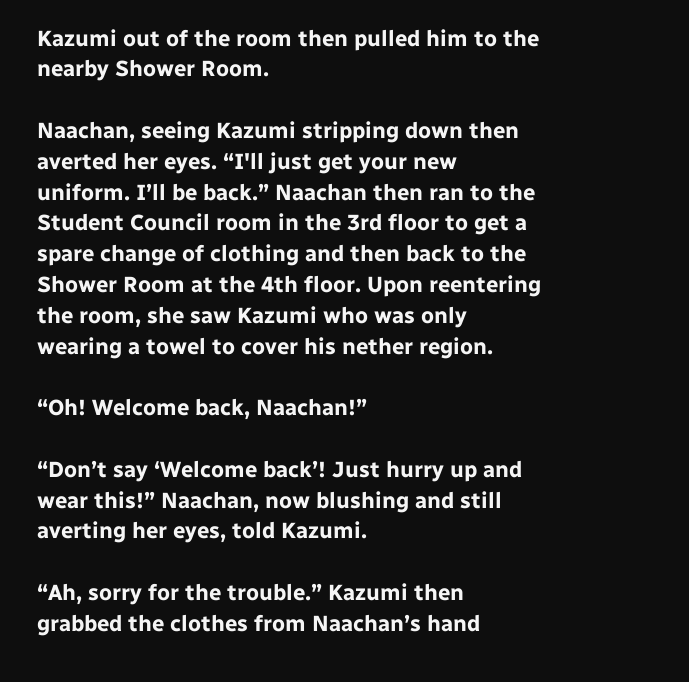Kazumi out of the room then pulled him to the nearby Shower Room.

Naachan, seeing Kazumi stripping down then averted her eyes. “I'll just get your new uniform. I’ll be back.” Naachan then ran to the Student Council room in the 3rd floor to get a spare change of clothing and then back to the Shower Room at the 4th floor. Upon reentering the room, she saw Kazumi who was only wearing a towel to cover his nether region.

“Oh! Welcome back, Naachan!”

“Don’t say ‘Welcome back’! Just hurry up and wear this!” Naachan, now blushing and still averting her eyes, told Kazumi.

“Ah, sorry for the trouble.” Kazumi then grabbed the clothes from Naachan’s hand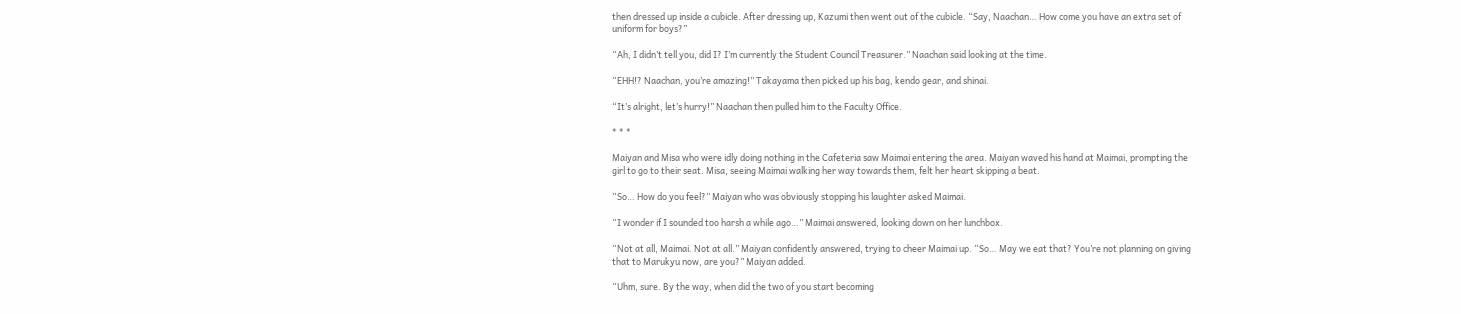then dressed up inside a cubicle. After dressing up, Kazumi then went out of the cubicle. “Say, Naachan… How come you have an extra set of uniform for boys?”

“Ah, I didn’t tell you, did I? I’m currently the Student Council Treasurer.” Naachan said looking at the time.

“EHH!? Naachan, you’re amazing!” Takayama then picked up his bag, kendo gear, and shinai.

“It’s alright, let’s hurry!” Naachan then pulled him to the Faculty Office.

* * *

Maiyan and Misa who were idly doing nothing in the Cafeteria saw Maimai entering the area. Maiyan waved his hand at Maimai, prompting the girl to go to their seat. Misa, seeing Maimai walking her way towards them, felt her heart skipping a beat.

“So… How do you feel?” Maiyan who was obviously stopping his laughter asked Maimai.

“I wonder if I sounded too harsh a while ago…” Maimai answered, looking down on her lunchbox.

“Not at all, Maimai. Not at all.” Maiyan confidently answered, trying to cheer Maimai up. “So… May we eat that? You’re not planning on giving that to Marukyu now, are you?” Maiyan added.

“Uhm, sure. By the way, when did the two of you start becoming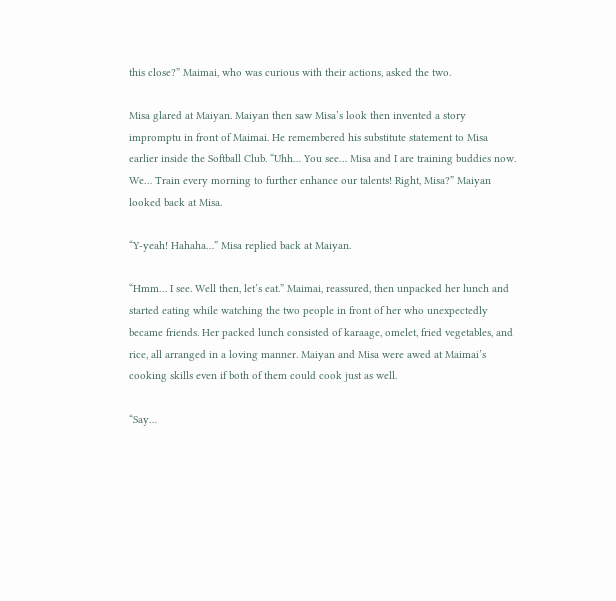this close?” Maimai, who was curious with their actions, asked the two.

Misa glared at Maiyan. Maiyan then saw Misa’s look then invented a story impromptu in front of Maimai. He remembered his substitute statement to Misa earlier inside the Softball Club. “Uhh… You see… Misa and I are training buddies now. We… Train every morning to further enhance our talents! Right, Misa?” Maiyan looked back at Misa.

“Y-yeah! Hahaha…” Misa replied back at Maiyan.

“Hmm… I see. Well then, let’s eat.” Maimai, reassured, then unpacked her lunch and started eating while watching the two people in front of her who unexpectedly became friends. Her packed lunch consisted of karaage, omelet, fried vegetables, and rice, all arranged in a loving manner. Maiyan and Misa were awed at Maimai’s cooking skills even if both of them could cook just as well.

“Say…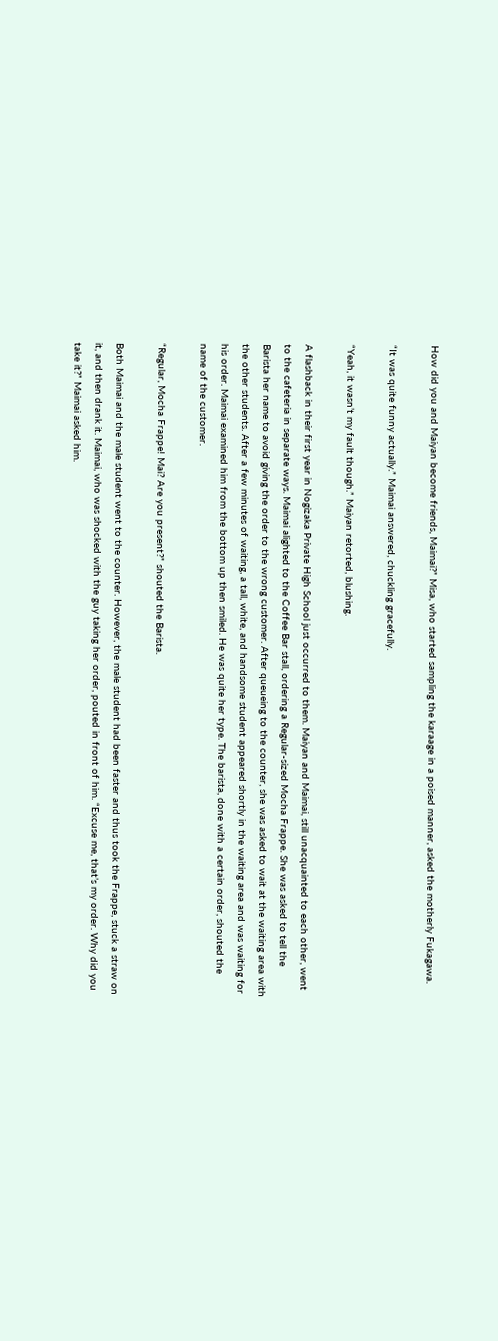How did you and Maiyan become friends, Maimai?” Misa, who started sampling the karaage in a poised manner, asked the motherly Fukagawa.

“It was quite funny actually.” Maimai answered, chuckling gracefully.

“Yeah, it wasn’t my fault though.” Maiyan retorted, blushing.

A flashback in their first year in Nogizaka Private High School just occurred to them. Maiyan and Maimai, still unacquainted to each other, went to the cafeteria in separate ways. Maimai alighted to the Coffee Bar stall, ordering a Regular-sized Mocha Frappe. She was asked to tell the Barista her name to avoid giving the order to the wrong customer. After queueing to the counter, she was asked to wait at the waiting area with the other students. After a few minutes of waiting, a tall, white, and handsome student appeared shortly in the waiting area and was waiting for his order. Maimai examined him from the bottom up then smiled. He was quite her type. The barista, done with a certain order, shouted the name of the customer.

“Regular, Mocha Frappe! Mai? Are you present?” shouted the Barista.

Both Maimai and the male student went to the counter. However, the male student had been faster and thus took the Frappe, stuck a straw on it, and then drank it. Maimai, who was shocked with the guy taking her order, pouted in front of him. “Excuse me, that’s my order. Why did you take it?” Maimai asked him.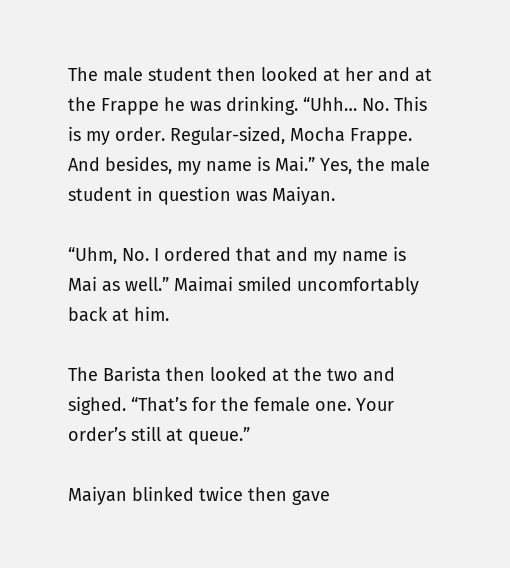The male student then looked at her and at the Frappe he was drinking. “Uhh… No. This is my order. Regular-sized, Mocha Frappe. And besides, my name is Mai.” Yes, the male student in question was Maiyan.

“Uhm, No. I ordered that and my name is Mai as well.” Maimai smiled uncomfortably back at him.

The Barista then looked at the two and sighed. “That’s for the female one. Your order’s still at queue.”

Maiyan blinked twice then gave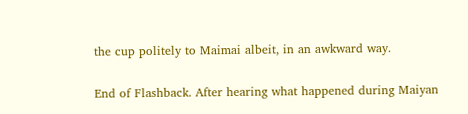the cup politely to Maimai albeit, in an awkward way.

End of Flashback. After hearing what happened during Maiyan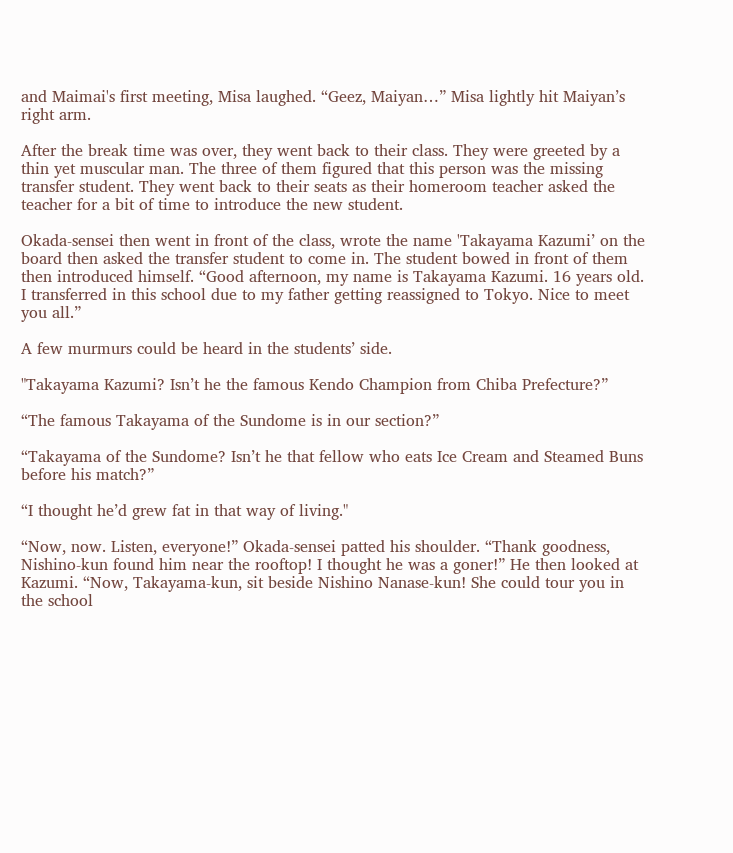and Maimai's first meeting, Misa laughed. “Geez, Maiyan…” Misa lightly hit Maiyan’s right arm.

After the break time was over, they went back to their class. They were greeted by a thin yet muscular man. The three of them figured that this person was the missing transfer student. They went back to their seats as their homeroom teacher asked the teacher for a bit of time to introduce the new student.

Okada-sensei then went in front of the class, wrote the name 'Takayama Kazumi’ on the board then asked the transfer student to come in. The student bowed in front of them then introduced himself. “Good afternoon, my name is Takayama Kazumi. 16 years old. I transferred in this school due to my father getting reassigned to Tokyo. Nice to meet you all.”

A few murmurs could be heard in the students’ side.

"Takayama Kazumi? Isn’t he the famous Kendo Champion from Chiba Prefecture?”

“The famous Takayama of the Sundome is in our section?”

“Takayama of the Sundome? Isn’t he that fellow who eats Ice Cream and Steamed Buns before his match?”

“I thought he’d grew fat in that way of living."

“Now, now. Listen, everyone!” Okada-sensei patted his shoulder. “Thank goodness, Nishino-kun found him near the rooftop! I thought he was a goner!” He then looked at Kazumi. “Now, Takayama-kun, sit beside Nishino Nanase-kun! She could tour you in the school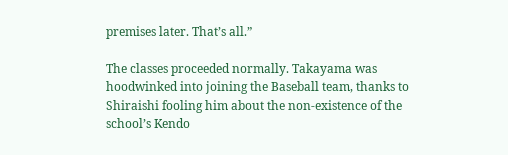premises later. That’s all.”

The classes proceeded normally. Takayama was hoodwinked into joining the Baseball team, thanks to Shiraishi fooling him about the non-existence of the school’s Kendo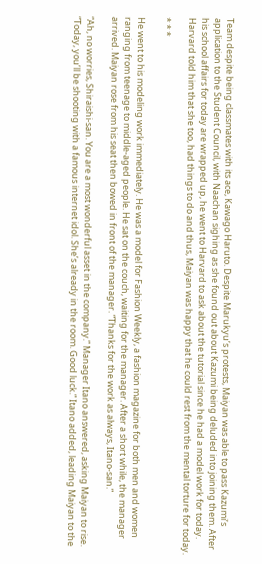Team despite being classmates with its ace, Kawago Haruto. Despite Marukyu’s protests, Maiyan was able to pass Kazumi’s application to the Student Council, with Naachan sighing as she found out about Kazumi being deluded into joining them. After his school affairs for today are wrapped up, he went to Harvard to ask about the tutorial since he had a model work for today. Harvard told him that she too, had things to do and thus, Maiyan was happy that he could rest from the mental torture for today.

* * *

He went to his modeling work immediately. He was a model for Fashion Weekly, a fashion magazine for both men and women ranging from teenage to middle-aged people. He sat on the couch, waiting for the manager. After a short while, the manager arrived. Maiyan rose from his seat then bowed in front of the manager. “Thanks for the work as always, Itano-san.”

“Ah, no worries, Shiraishi-san. You are a most wonderful asset in the company.” Manager Itano answered, asking Maiyan to rise. “Today, you’ll be shooting with a famous internet idol. She’s already in the room. Good luck.” Itano added, leading Maiyan to the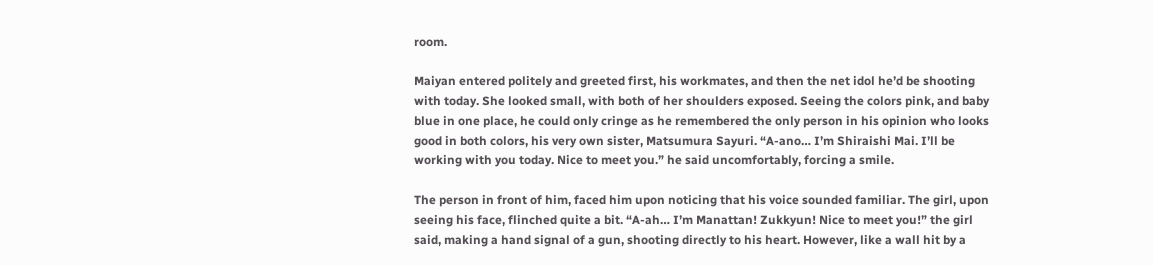room.

Maiyan entered politely and greeted first, his workmates, and then the net idol he’d be shooting with today. She looked small, with both of her shoulders exposed. Seeing the colors pink, and baby blue in one place, he could only cringe as he remembered the only person in his opinion who looks good in both colors, his very own sister, Matsumura Sayuri. “A-ano… I’m Shiraishi Mai. I’ll be working with you today. Nice to meet you.” he said uncomfortably, forcing a smile.

The person in front of him, faced him upon noticing that his voice sounded familiar. The girl, upon seeing his face, flinched quite a bit. “A-ah… I’m Manattan! Zukkyun! Nice to meet you!” the girl said, making a hand signal of a gun, shooting directly to his heart. However, like a wall hit by a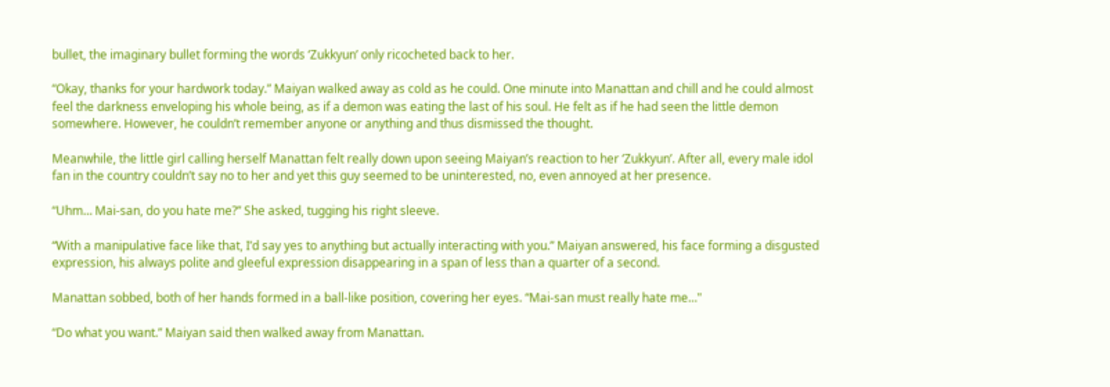bullet, the imaginary bullet forming the words ‘Zukkyun’ only ricocheted back to her.

“Okay, thanks for your hardwork today.” Maiyan walked away as cold as he could. One minute into Manattan and chill and he could almost feel the darkness enveloping his whole being, as if a demon was eating the last of his soul. He felt as if he had seen the little demon somewhere. However, he couldn’t remember anyone or anything and thus dismissed the thought.

Meanwhile, the little girl calling herself Manattan felt really down upon seeing Maiyan’s reaction to her ‘Zukkyun’. After all, every male idol fan in the country couldn’t say no to her and yet this guy seemed to be uninterested, no, even annoyed at her presence.

“Uhm… Mai-san, do you hate me?” She asked, tugging his right sleeve.

“With a manipulative face like that, I’d say yes to anything but actually interacting with you.” Maiyan answered, his face forming a disgusted expression, his always polite and gleeful expression disappearing in a span of less than a quarter of a second.

Manattan sobbed, both of her hands formed in a ball-like position, covering her eyes. “Mai-san must really hate me…"

“Do what you want.” Maiyan said then walked away from Manattan.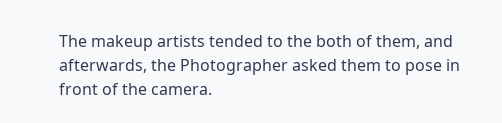The makeup artists tended to the both of them, and afterwards, the Photographer asked them to pose in front of the camera.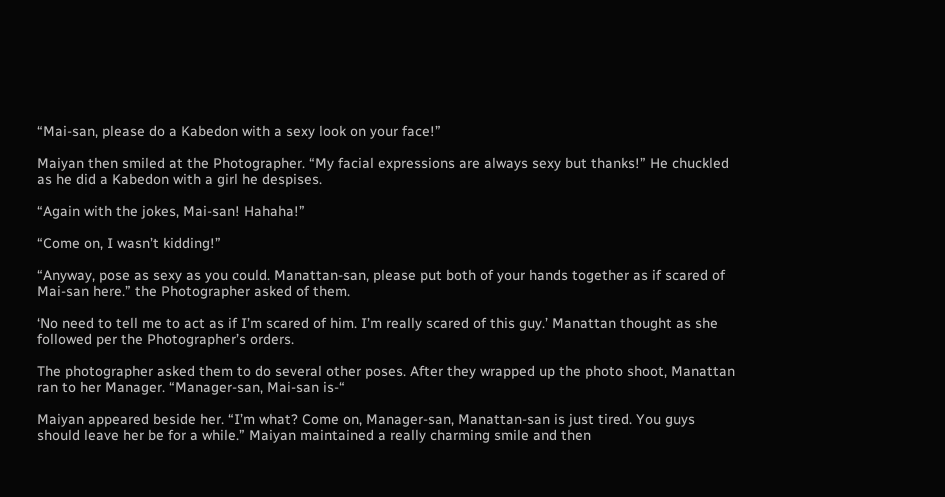“Mai-san, please do a Kabedon with a sexy look on your face!”

Maiyan then smiled at the Photographer. “My facial expressions are always sexy but thanks!” He chuckled as he did a Kabedon with a girl he despises.

“Again with the jokes, Mai-san! Hahaha!”

“Come on, I wasn’t kidding!”

“Anyway, pose as sexy as you could. Manattan-san, please put both of your hands together as if scared of Mai-san here.” the Photographer asked of them.

‘No need to tell me to act as if I’m scared of him. I’m really scared of this guy.’ Manattan thought as she followed per the Photographer’s orders.

The photographer asked them to do several other poses. After they wrapped up the photo shoot, Manattan ran to her Manager. “Manager-san, Mai-san is-“

Maiyan appeared beside her. “I’m what? Come on, Manager-san, Manattan-san is just tired. You guys should leave her be for a while.” Maiyan maintained a really charming smile and then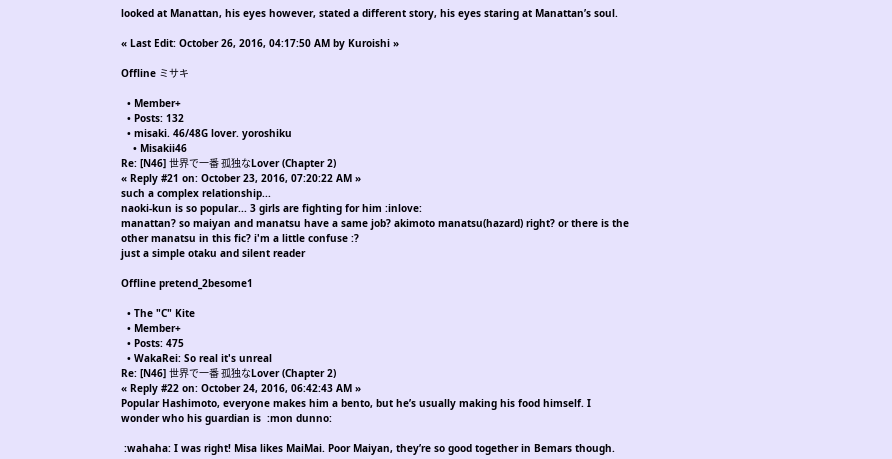looked at Manattan, his eyes however, stated a different story, his eyes staring at Manattan’s soul.

« Last Edit: October 26, 2016, 04:17:50 AM by Kuroishi »

Offline ミサキ

  • Member+
  • Posts: 132
  • misaki. 46/48G lover. yoroshiku
    • Misakii46
Re: [N46] 世界で一番 孤独なLover (Chapter 2)
« Reply #21 on: October 23, 2016, 07:20:22 AM »
such a complex relationship...
naoki-kun is so popular... 3 girls are fighting for him :inlove:
manattan? so maiyan and manatsu have a same job? akimoto manatsu(hazard) right? or there is the other manatsu in this fic? i'm a little confuse :?
just a simple otaku and silent reader

Offline pretend_2besome1

  • The "C" Kite
  • Member+
  • Posts: 475
  • WakaRei: So real it's unreal
Re: [N46] 世界で一番 孤独なLover (Chapter 2)
« Reply #22 on: October 24, 2016, 06:42:43 AM »
Popular Hashimoto, everyone makes him a bento, but he’s usually making his food himself. I wonder who his guardian is  :mon dunno:

 :wahaha: I was right! Misa likes MaiMai. Poor Maiyan, they’re so good together in Bemars though.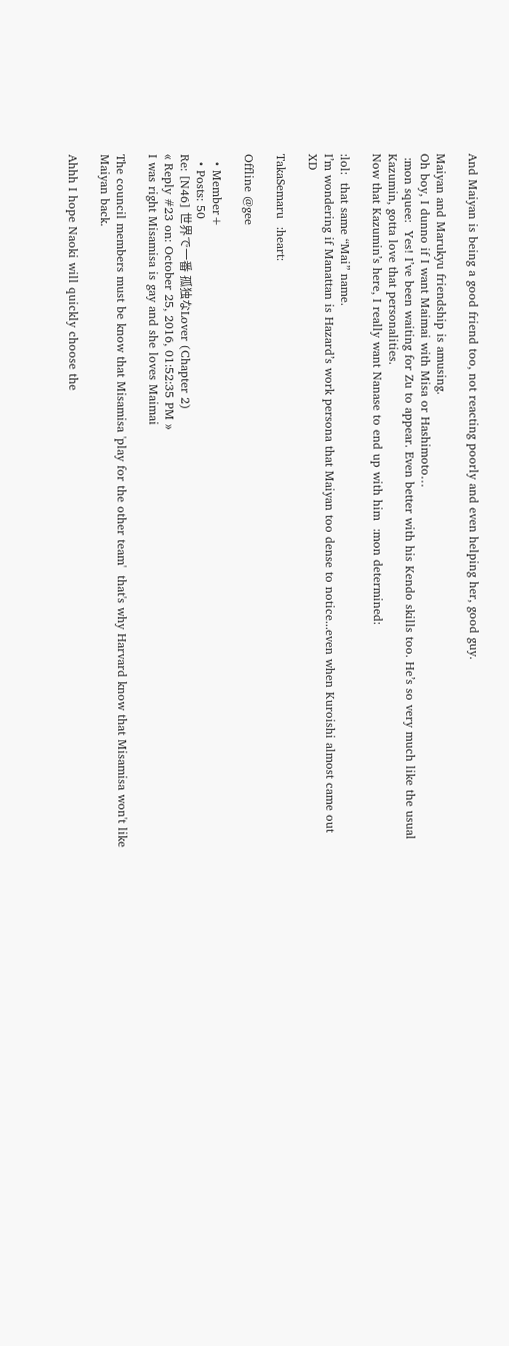And Maiyan is being a good friend too, not reacting poorly and even helping her, good guy.

Maiyan and Marukyu friendship is amusing.
Oh boy, I dunno if I want Maimai with Misa or Hashimoto…
 :mon squee:  Yes! I’ve been waiting for Zu to appear. Even better with his Kendo skills too. He’s so very much like the usual Kazumin, gotta love that personalities.
Now that Kazumin’s here, I really want Nanase to end up with him  :mon determined:

:lol:  that same “Mai” name.
I’m wondering if Manattan is Hazard’s work persona that Maiyan too dense to notice...even when Kuroishi almost came out  XD

TakaSemaru  :heart:

Offline @gee

  • Member+
  • Posts: 50
Re: [N46] 世界で一番 孤独なLover (Chapter 2)
« Reply #23 on: October 25, 2016, 01:52:35 PM »
I was right Misamisa is gay and she loves Maimai

The council members must be know that Misamisa 'play for the other team'  that's why Harvard know that Misamisa won't like Maiyan back.

Ahhh I hope Naoki will quickly choose the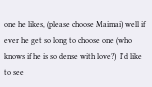one he likes, (please choose Maimai) well if ever he get so long to choose one (who knows if he is so dense with love?)  I'd like to see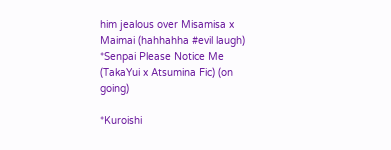him jealous over Misamisa x Maimai (hahhahha #evil laugh)
*Senpai Please Notice Me (TakaYui x Atsumina Fic) (on going)

*Kuroishi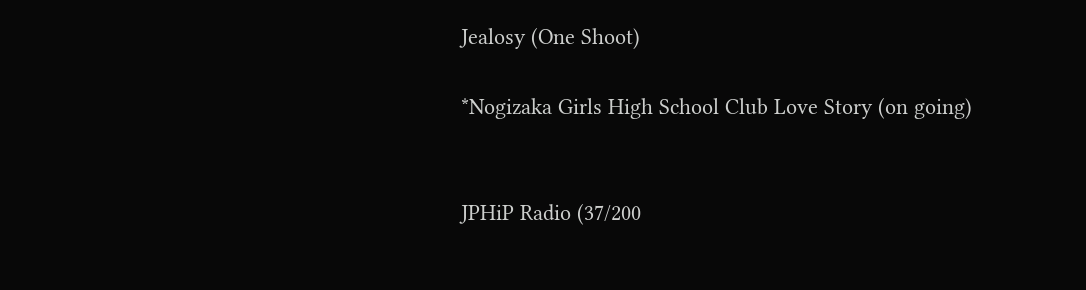Jealosy (One Shoot)

*Nogizaka Girls High School Club Love Story (on going)


JPHiP Radio (37/200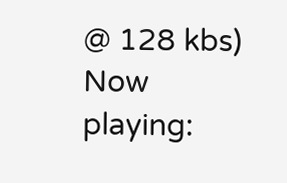@ 128 kbs)     Now playing: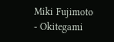Miki Fujimoto - Okitegami